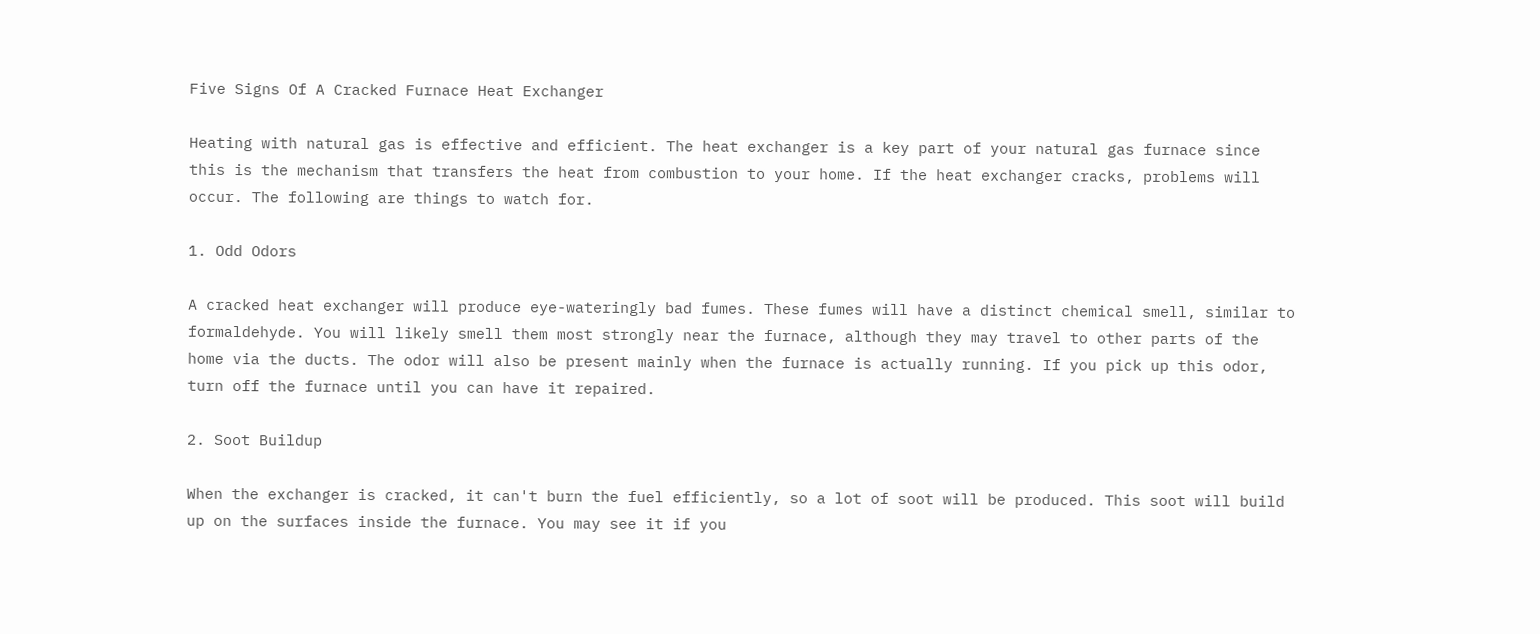Five Signs Of A Cracked Furnace Heat Exchanger

Heating with natural gas is effective and efficient. The heat exchanger is a key part of your natural gas furnace since this is the mechanism that transfers the heat from combustion to your home. If the heat exchanger cracks, problems will occur. The following are things to watch for.

1. Odd Odors

A cracked heat exchanger will produce eye-wateringly bad fumes. These fumes will have a distinct chemical smell, similar to formaldehyde. You will likely smell them most strongly near the furnace, although they may travel to other parts of the home via the ducts. The odor will also be present mainly when the furnace is actually running. If you pick up this odor, turn off the furnace until you can have it repaired.

2. Soot Buildup

When the exchanger is cracked, it can't burn the fuel efficiently, so a lot of soot will be produced. This soot will build up on the surfaces inside the furnace. You may see it if you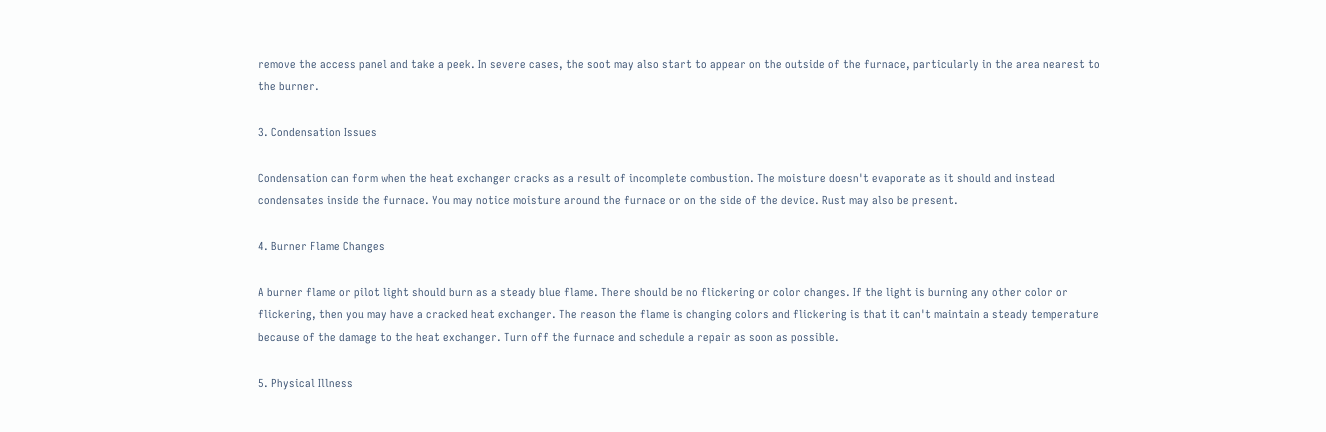remove the access panel and take a peek. In severe cases, the soot may also start to appear on the outside of the furnace, particularly in the area nearest to the burner.

3. Condensation Issues

Condensation can form when the heat exchanger cracks as a result of incomplete combustion. The moisture doesn't evaporate as it should and instead condensates inside the furnace. You may notice moisture around the furnace or on the side of the device. Rust may also be present.

4. Burner Flame Changes

A burner flame or pilot light should burn as a steady blue flame. There should be no flickering or color changes. If the light is burning any other color or flickering, then you may have a cracked heat exchanger. The reason the flame is changing colors and flickering is that it can't maintain a steady temperature because of the damage to the heat exchanger. Turn off the furnace and schedule a repair as soon as possible.

5. Physical Illness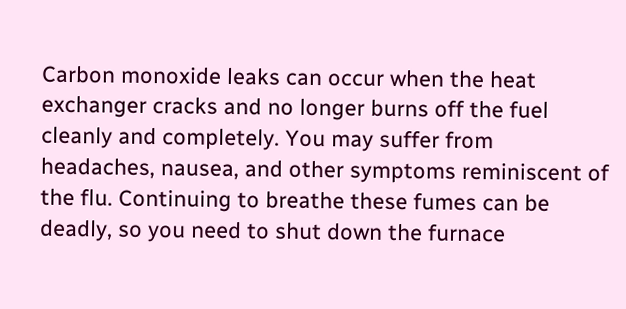Carbon monoxide leaks can occur when the heat exchanger cracks and no longer burns off the fuel cleanly and completely. You may suffer from headaches, nausea, and other symptoms reminiscent of the flu. Continuing to breathe these fumes can be deadly, so you need to shut down the furnace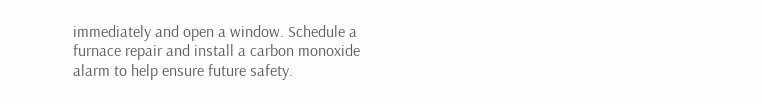immediately and open a window. Schedule a furnace repair and install a carbon monoxide alarm to help ensure future safety.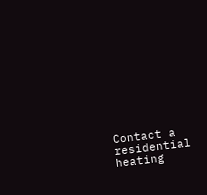Contact a residential heating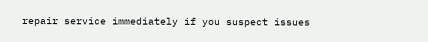repair service immediately if you suspect issues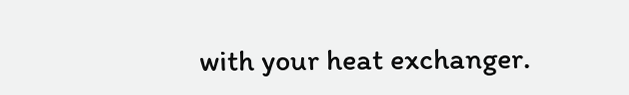with your heat exchanger.